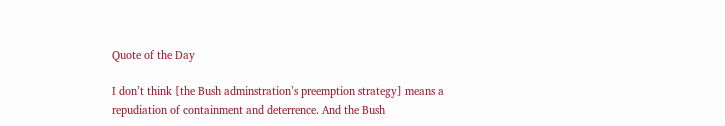Quote of the Day

I don’t think [the Bush adminstration’s preemption strategy] means a repudiation of containment and deterrence. And the Bush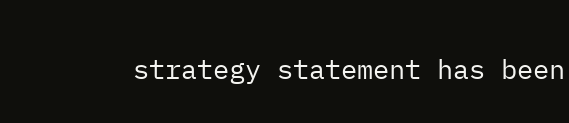strategy statement has been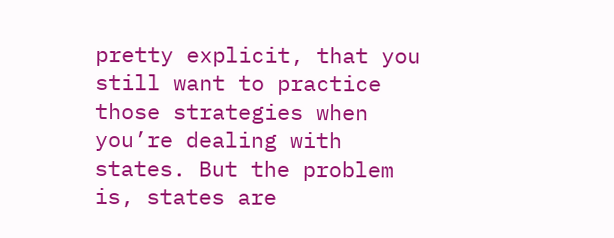pretty explicit, that you still want to practice those strategies when you’re dealing with states. But the problem is, states are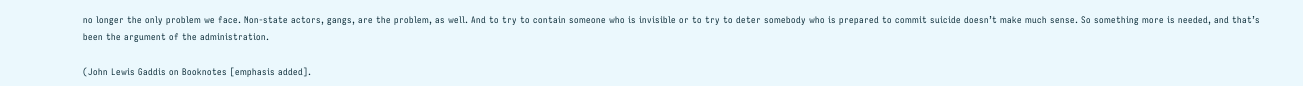no longer the only problem we face. Non-state actors, gangs, are the problem, as well. And to try to contain someone who is invisible or to try to deter somebody who is prepared to commit suicide doesn’t make much sense. So something more is needed, and that’s been the argument of the administration.

(John Lewis Gaddis on Booknotes [emphasis added].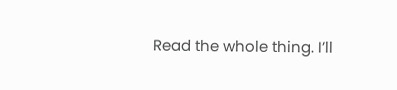Read the whole thing. I’ll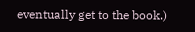eventually get to the book.)